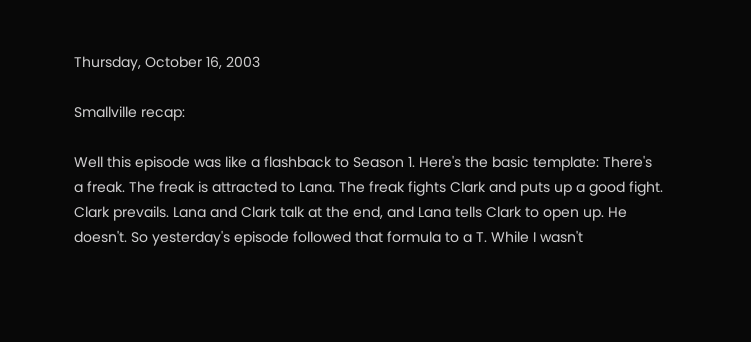Thursday, October 16, 2003

Smallville recap:

Well this episode was like a flashback to Season 1. Here's the basic template: There's a freak. The freak is attracted to Lana. The freak fights Clark and puts up a good fight. Clark prevails. Lana and Clark talk at the end, and Lana tells Clark to open up. He doesn't. So yesterday's episode followed that formula to a T. While I wasn't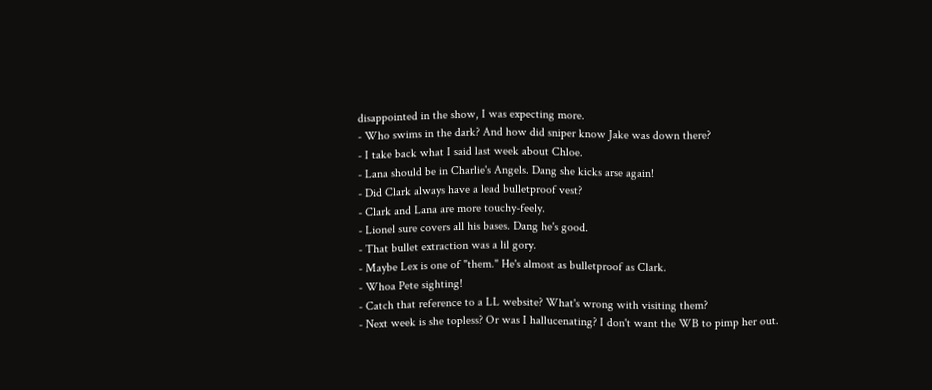disappointed in the show, I was expecting more.
- Who swims in the dark? And how did sniper know Jake was down there?
- I take back what I said last week about Chloe.
- Lana should be in Charlie's Angels. Dang she kicks arse again!
- Did Clark always have a lead bulletproof vest?
- Clark and Lana are more touchy-feely.
- Lionel sure covers all his bases. Dang he's good.
- That bullet extraction was a lil gory.
- Maybe Lex is one of "them." He's almost as bulletproof as Clark.
- Whoa Pete sighting!
- Catch that reference to a LL website? What's wrong with visiting them?
- Next week is she topless? Or was I hallucenating? I don't want the WB to pimp her out.